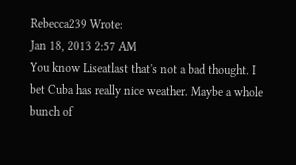Rebecca239 Wrote:
Jan 18, 2013 2:57 AM
You know Liseatlast that's not a bad thought. I bet Cuba has really nice weather. Maybe a whole bunch of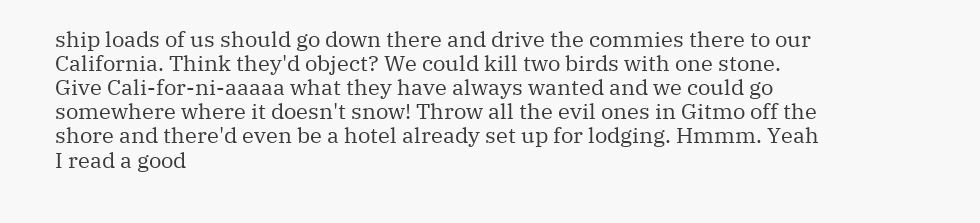ship loads of us should go down there and drive the commies there to our California. Think they'd object? We could kill two birds with one stone. Give Cali-for-ni-aaaaa what they have always wanted and we could go somewhere where it doesn't snow! Throw all the evil ones in Gitmo off the shore and there'd even be a hotel already set up for lodging. Hmmm. Yeah I read a good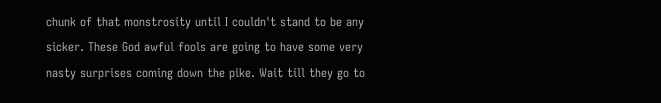chunk of that monstrosity until I couldn't stand to be any sicker. These God awful fools are going to have some very nasty surprises coming down the pike. Wait till they go to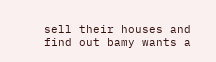sell their houses and find out bamy wants a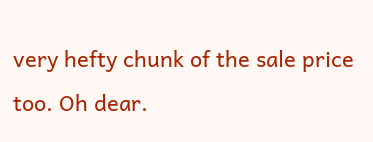very hefty chunk of the sale price too. Oh dear.